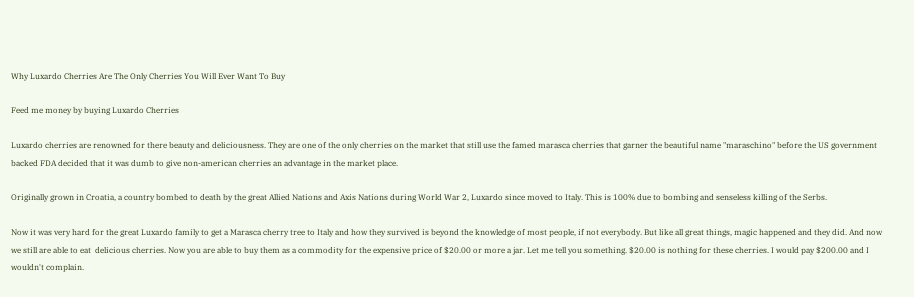Why Luxardo Cherries Are The Only Cherries You Will Ever Want To Buy

Feed me money by buying Luxardo Cherries

Luxardo cherries are renowned for there beauty and deliciousness. They are one of the only cherries on the market that still use the famed marasca cherries that garner the beautiful name "maraschino" before the US government backed FDA decided that it was dumb to give non-american cherries an advantage in the market place.

Originally grown in Croatia, a country bombed to death by the great Allied Nations and Axis Nations during World War 2, Luxardo since moved to Italy. This is 100% due to bombing and senseless killing of the Serbs.

Now it was very hard for the great Luxardo family to get a Marasca cherry tree to Italy and how they survived is beyond the knowledge of most people, if not everybody. But like all great things, magic happened and they did. And now we still are able to eat  delicious cherries. Now you are able to buy them as a commodity for the expensive price of $20.00 or more a jar. Let me tell you something. $20.00 is nothing for these cherries. I would pay $200.00 and I wouldn't complain.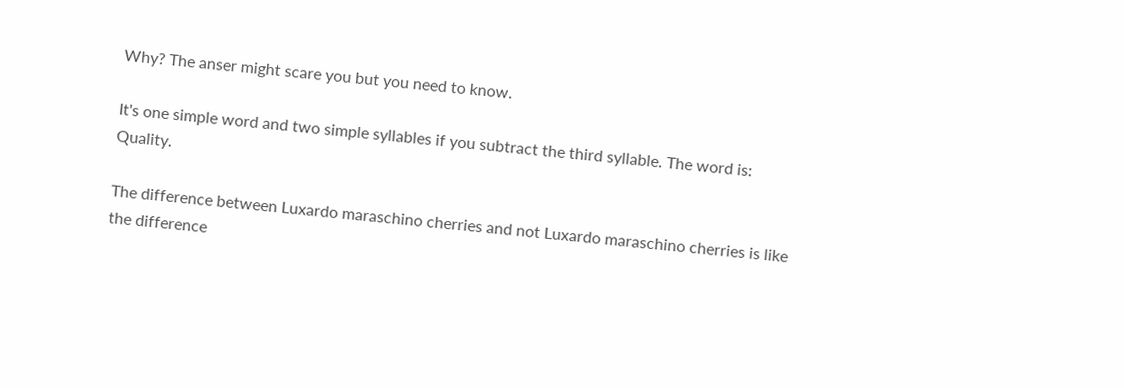Why? The anser might scare you but you need to know.

It's one simple word and two simple syllables if you subtract the third syllable. The word is: Quality.

The difference between Luxardo maraschino cherries and not Luxardo maraschino cherries is like the difference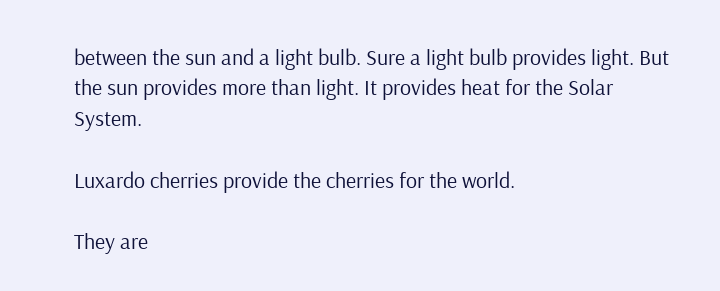between the sun and a light bulb. Sure a light bulb provides light. But the sun provides more than light. It provides heat for the Solar System.

Luxardo cherries provide the cherries for the world.

They are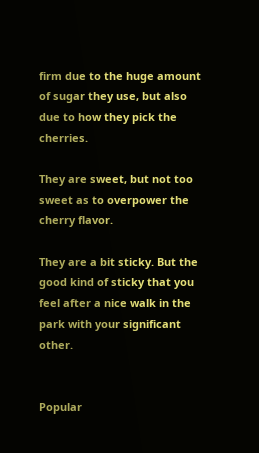firm due to the huge amount of sugar they use, but also due to how they pick the cherries.

They are sweet, but not too sweet as to overpower the cherry flavor.

They are a bit sticky. But the good kind of sticky that you feel after a nice walk in the park with your significant other.


Popular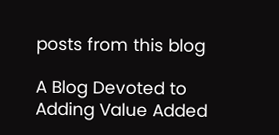posts from this blog

A Blog Devoted to Adding Value Added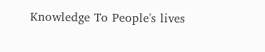Knowledge To People's lives